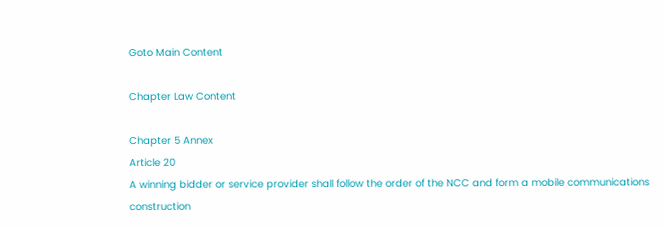Goto Main Content

Chapter Law Content

Chapter 5 Annex
Article 20
A winning bidder or service provider shall follow the order of the NCC and form a mobile communications construction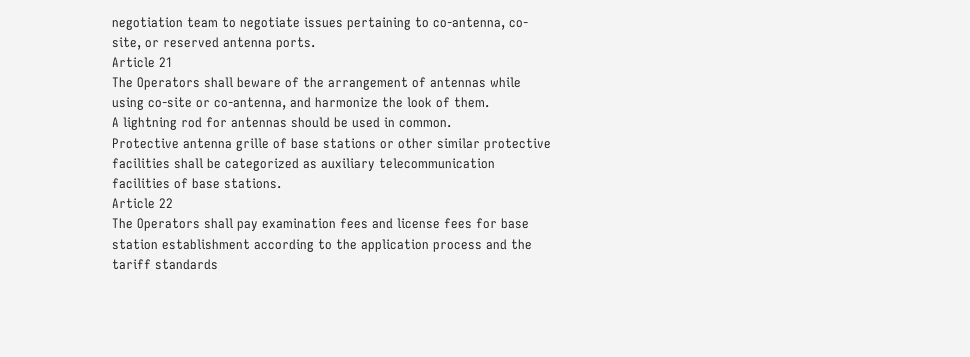negotiation team to negotiate issues pertaining to co-antenna, co-site, or reserved antenna ports.
Article 21
The Operators shall beware of the arrangement of antennas while using co-site or co-antenna, and harmonize the look of them.
A lightning rod for antennas should be used in common.
Protective antenna grille of base stations or other similar protective facilities shall be categorized as auxiliary telecommunication facilities of base stations.
Article 22
The Operators shall pay examination fees and license fees for base station establishment according to the application process and the tariff standards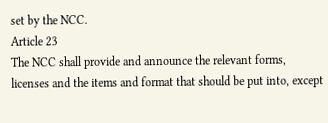set by the NCC.
Article 23
The NCC shall provide and announce the relevant forms, licenses and the items and format that should be put into, except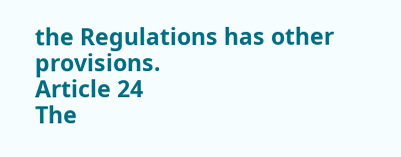the Regulations has other provisions.
Article 24
The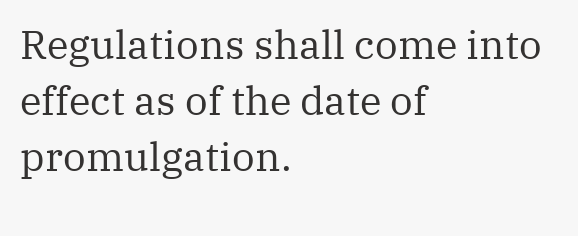Regulations shall come into effect as of the date of promulgation.